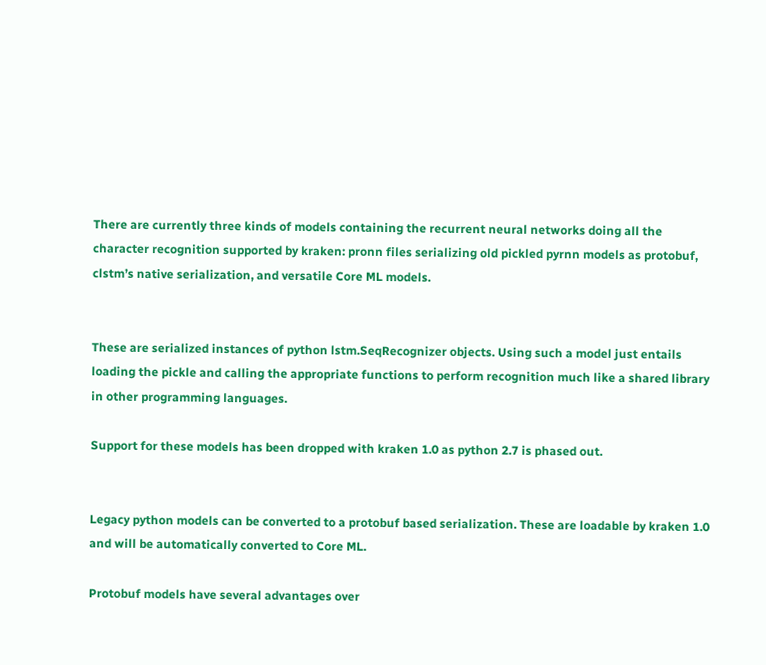There are currently three kinds of models containing the recurrent neural networks doing all the character recognition supported by kraken: pronn files serializing old pickled pyrnn models as protobuf, clstm’s native serialization, and versatile Core ML models.


These are serialized instances of python lstm.SeqRecognizer objects. Using such a model just entails loading the pickle and calling the appropriate functions to perform recognition much like a shared library in other programming languages.

Support for these models has been dropped with kraken 1.0 as python 2.7 is phased out.


Legacy python models can be converted to a protobuf based serialization. These are loadable by kraken 1.0 and will be automatically converted to Core ML.

Protobuf models have several advantages over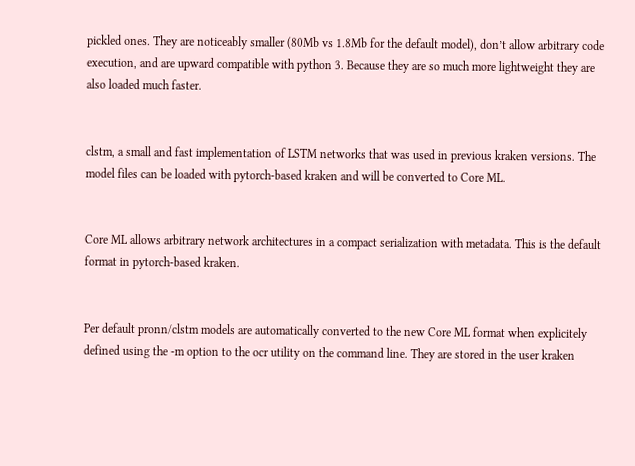pickled ones. They are noticeably smaller (80Mb vs 1.8Mb for the default model), don’t allow arbitrary code execution, and are upward compatible with python 3. Because they are so much more lightweight they are also loaded much faster.


clstm, a small and fast implementation of LSTM networks that was used in previous kraken versions. The model files can be loaded with pytorch-based kraken and will be converted to Core ML.


Core ML allows arbitrary network architectures in a compact serialization with metadata. This is the default format in pytorch-based kraken.


Per default pronn/clstm models are automatically converted to the new Core ML format when explicitely defined using the -m option to the ocr utility on the command line. They are stored in the user kraken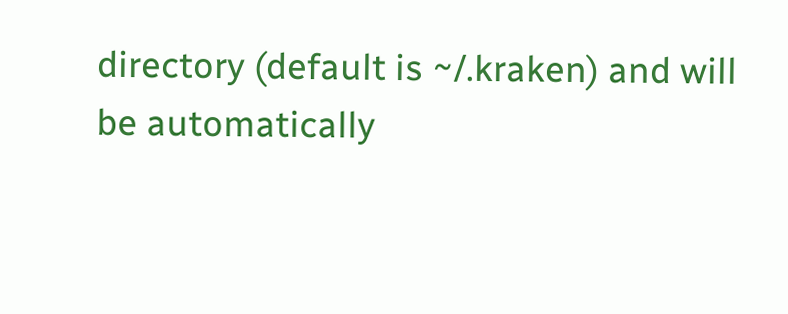directory (default is ~/.kraken) and will be automatically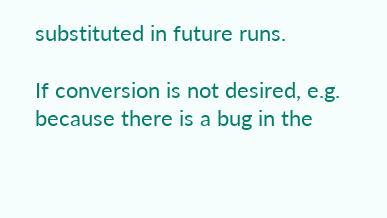substituted in future runs.

If conversion is not desired, e.g. because there is a bug in the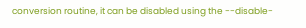conversion routine, it can be disabled using the --disable-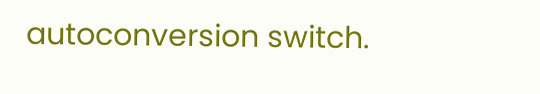autoconversion switch.